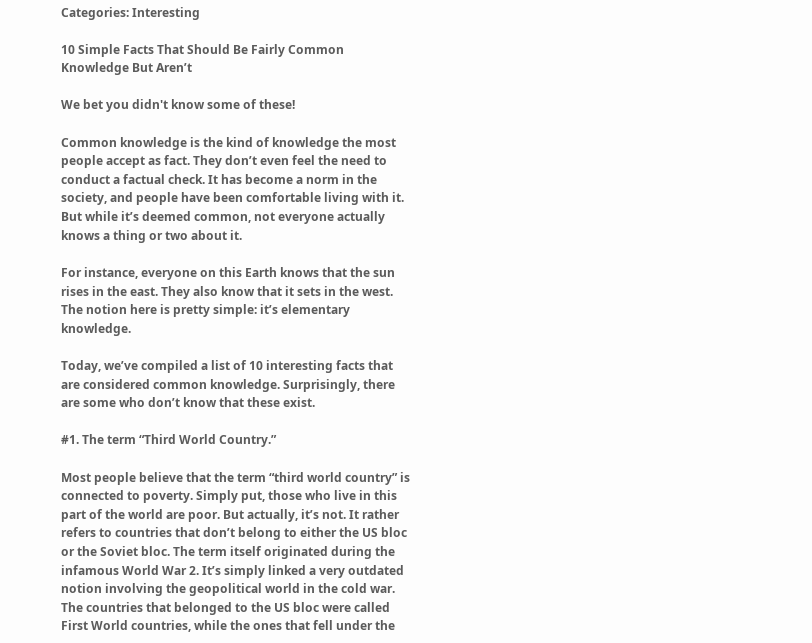Categories: Interesting

10 Simple Facts That Should Be Fairly Common Knowledge But Aren’t

We bet you didn't know some of these!

Common knowledge is the kind of knowledge the most people accept as fact. They don’t even feel the need to conduct a factual check. It has become a norm in the society, and people have been comfortable living with it. But while it’s deemed common, not everyone actually knows a thing or two about it.

For instance, everyone on this Earth knows that the sun rises in the east. They also know that it sets in the west. The notion here is pretty simple: it’s elementary knowledge.

Today, we’ve compiled a list of 10 interesting facts that are considered common knowledge. Surprisingly, there are some who don’t know that these exist.

#1. The term “Third World Country.”

Most people believe that the term “third world country” is connected to poverty. Simply put, those who live in this part of the world are poor. But actually, it’s not. It rather refers to countries that don’t belong to either the US bloc or the Soviet bloc. The term itself originated during the infamous World War 2. It’s simply linked a very outdated notion involving the geopolitical world in the cold war. The countries that belonged to the US bloc were called First World countries, while the ones that fell under the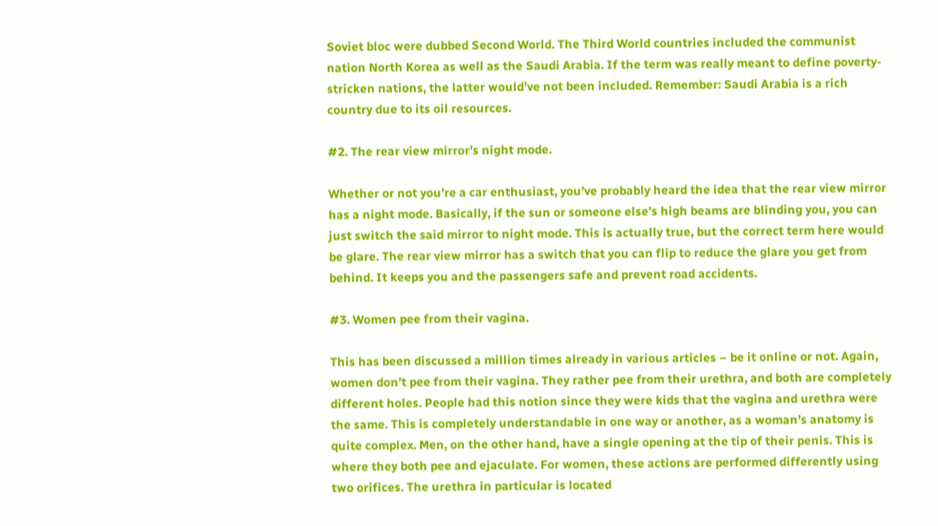Soviet bloc were dubbed Second World. The Third World countries included the communist nation North Korea as well as the Saudi Arabia. If the term was really meant to define poverty-stricken nations, the latter would’ve not been included. Remember: Saudi Arabia is a rich country due to its oil resources.

#2. The rear view mirror’s night mode.

Whether or not you’re a car enthusiast, you’ve probably heard the idea that the rear view mirror has a night mode. Basically, if the sun or someone else’s high beams are blinding you, you can just switch the said mirror to night mode. This is actually true, but the correct term here would be glare. The rear view mirror has a switch that you can flip to reduce the glare you get from behind. It keeps you and the passengers safe and prevent road accidents.

#3. Women pee from their vagina.

This has been discussed a million times already in various articles – be it online or not. Again, women don’t pee from their vagina. They rather pee from their urethra, and both are completely different holes. People had this notion since they were kids that the vagina and urethra were the same. This is completely understandable in one way or another, as a woman’s anatomy is quite complex. Men, on the other hand, have a single opening at the tip of their penis. This is where they both pee and ejaculate. For women, these actions are performed differently using two orifices. The urethra in particular is located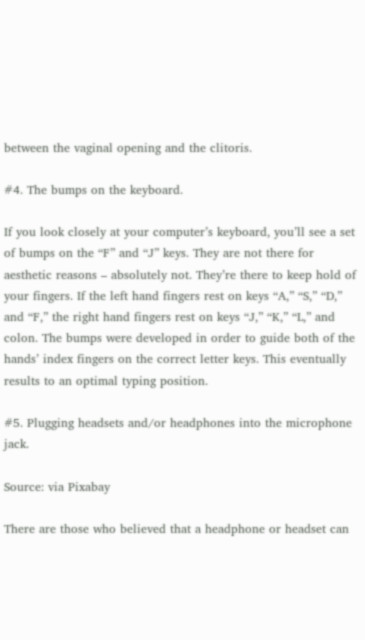between the vaginal opening and the clitoris.

#4. The bumps on the keyboard.

If you look closely at your computer’s keyboard, you’ll see a set of bumps on the “F” and “J” keys. They are not there for aesthetic reasons – absolutely not. They’re there to keep hold of your fingers. If the left hand fingers rest on keys “A,” “S,” “D,” and “F,” the right hand fingers rest on keys “J,” “K,” “L,” and colon. The bumps were developed in order to guide both of the hands’ index fingers on the correct letter keys. This eventually results to an optimal typing position.

#5. Plugging headsets and/or headphones into the microphone jack.

Source: via Pixabay

There are those who believed that a headphone or headset can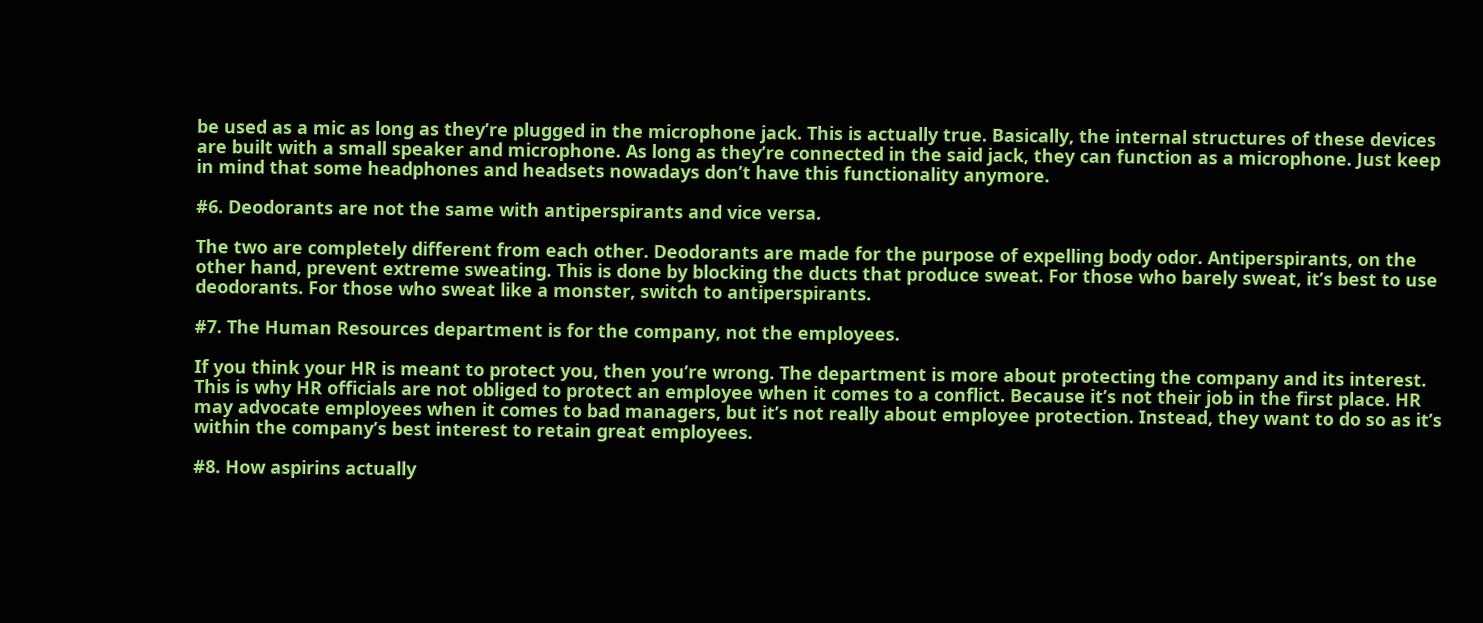be used as a mic as long as they’re plugged in the microphone jack. This is actually true. Basically, the internal structures of these devices are built with a small speaker and microphone. As long as they’re connected in the said jack, they can function as a microphone. Just keep in mind that some headphones and headsets nowadays don’t have this functionality anymore.

#6. Deodorants are not the same with antiperspirants and vice versa.

The two are completely different from each other. Deodorants are made for the purpose of expelling body odor. Antiperspirants, on the other hand, prevent extreme sweating. This is done by blocking the ducts that produce sweat. For those who barely sweat, it’s best to use deodorants. For those who sweat like a monster, switch to antiperspirants.

#7. The Human Resources department is for the company, not the employees.

If you think your HR is meant to protect you, then you’re wrong. The department is more about protecting the company and its interest. This is why HR officials are not obliged to protect an employee when it comes to a conflict. Because it’s not their job in the first place. HR may advocate employees when it comes to bad managers, but it’s not really about employee protection. Instead, they want to do so as it’s within the company’s best interest to retain great employees.

#8. How aspirins actually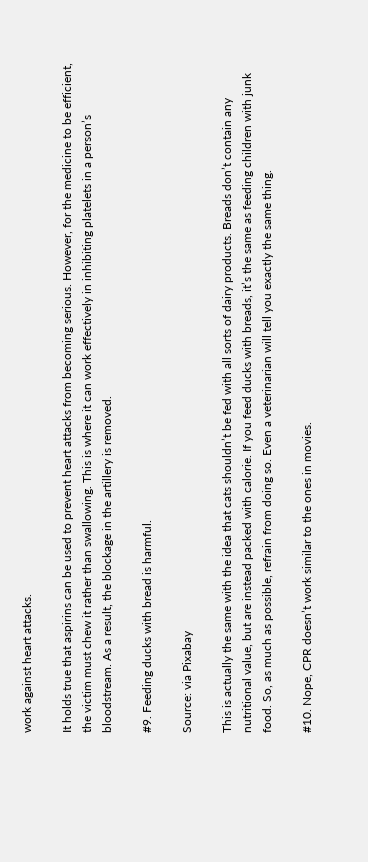work against heart attacks.

It holds true that aspirins can be used to prevent heart attacks from becoming serious. However, for the medicine to be efficient, the victim must chew it rather than swallowing. This is where it can work effectively in inhibiting platelets in a person’s bloodstream. As a result, the blockage in the artillery is removed.

#9. Feeding ducks with bread is harmful.

Source: via Pixabay

This is actually the same with the idea that cats shouldn’t be fed with all sorts of dairy products. Breads don’t contain any nutritional value, but are instead packed with calorie. If you feed ducks with breads, it’s the same as feeding children with junk food. So, as much as possible, refrain from doing so. Even a veterinarian will tell you exactly the same thing.

#10. Nope, CPR doesn’t work similar to the ones in movies.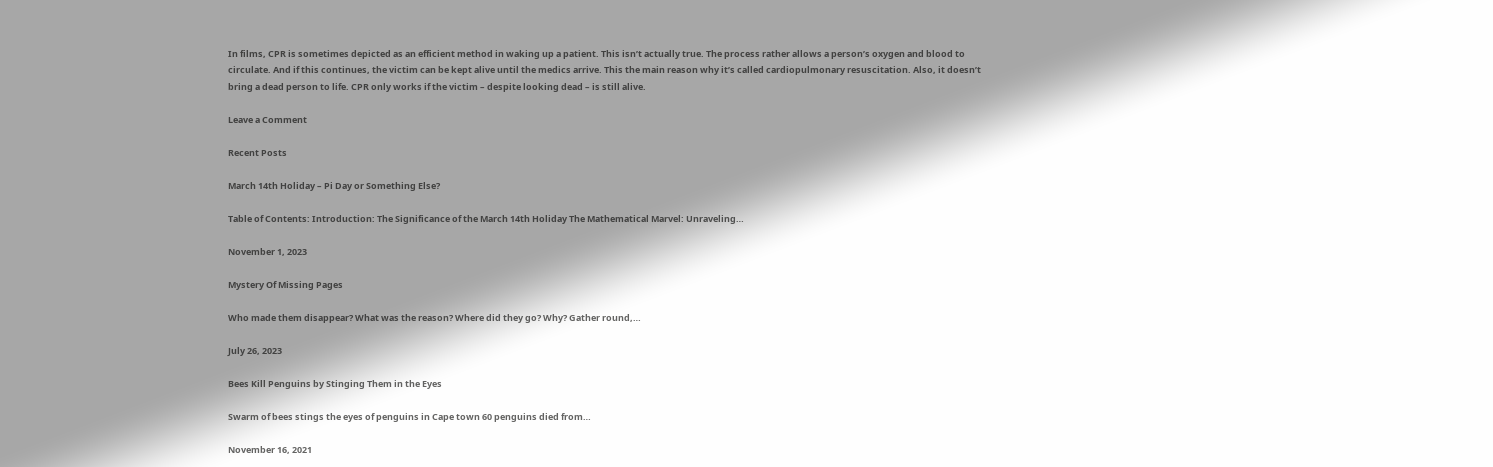In films, CPR is sometimes depicted as an efficient method in waking up a patient. This isn’t actually true. The process rather allows a person’s oxygen and blood to circulate. And if this continues, the victim can be kept alive until the medics arrive. This the main reason why it’s called cardiopulmonary resuscitation. Also, it doesn’t bring a dead person to life. CPR only works if the victim – despite looking dead – is still alive.

Leave a Comment

Recent Posts

March 14th Holiday – Pi Day or Something Else?

Table of Contents: Introduction: The Significance of the March 14th Holiday The Mathematical Marvel: Unraveling…

November 1, 2023

Mystery Of Missing Pages

Who made them disappear? What was the reason? Where did they go? Why? Gather round,…

July 26, 2023

Bees Kill Penguins by Stinging Them in the Eyes

Swarm of bees stings the eyes of penguins in Cape town 60 penguins died from…

November 16, 2021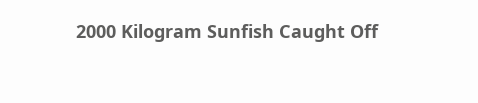2000 Kilogram Sunfish Caught Off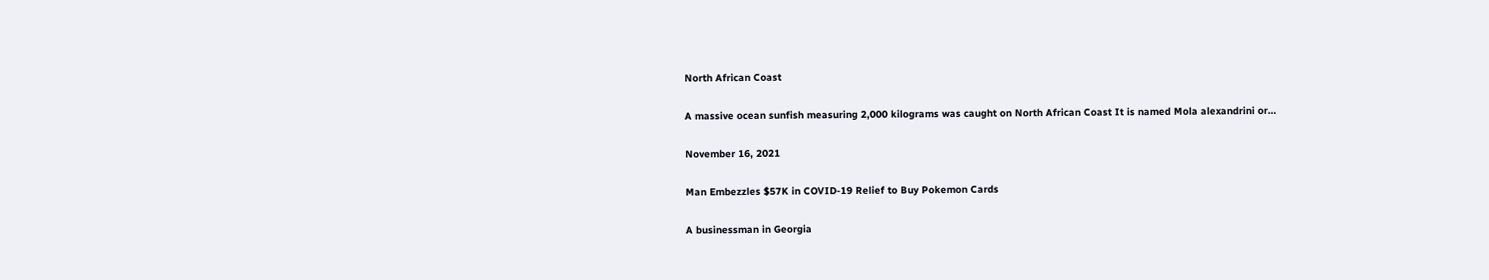North African Coast

A massive ocean sunfish measuring 2,000 kilograms was caught on North African Coast It is named Mola alexandrini or…

November 16, 2021

Man Embezzles $57K in COVID-19 Relief to Buy Pokemon Cards

A businessman in Georgia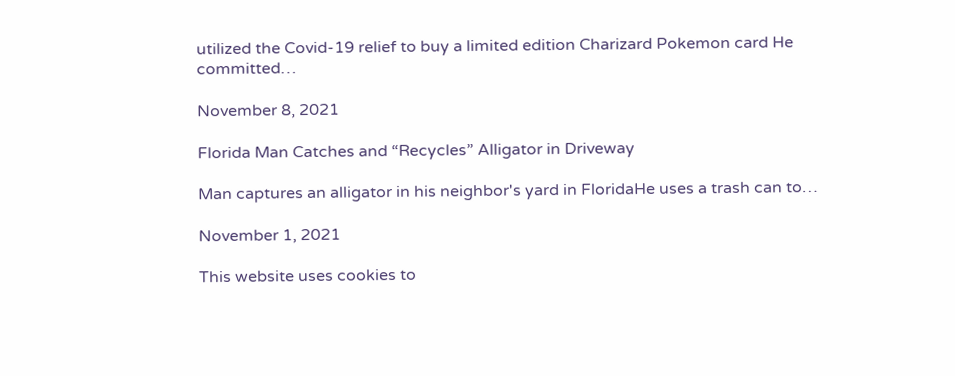utilized the Covid-19 relief to buy a limited edition Charizard Pokemon card He committed…

November 8, 2021

Florida Man Catches and “Recycles” Alligator in Driveway

Man captures an alligator in his neighbor's yard in FloridaHe uses a trash can to…

November 1, 2021

This website uses cookies to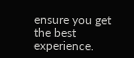ensure you get the best experience.